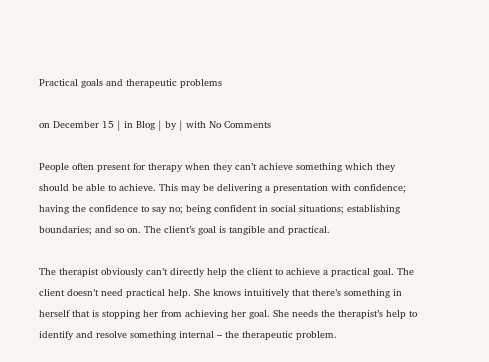Practical goals and therapeutic problems

on December 15 | in Blog | by | with No Comments

People often present for therapy when they can’t achieve something which they should be able to achieve. This may be delivering a presentation with confidence; having the confidence to say no; being confident in social situations; establishing boundaries; and so on. The client’s goal is tangible and practical.

The therapist obviously can’t directly help the client to achieve a practical goal. The client doesn’t need practical help. She knows intuitively that there’s something in herself that is stopping her from achieving her goal. She needs the therapist’s help to identify and resolve something internal – the therapeutic problem.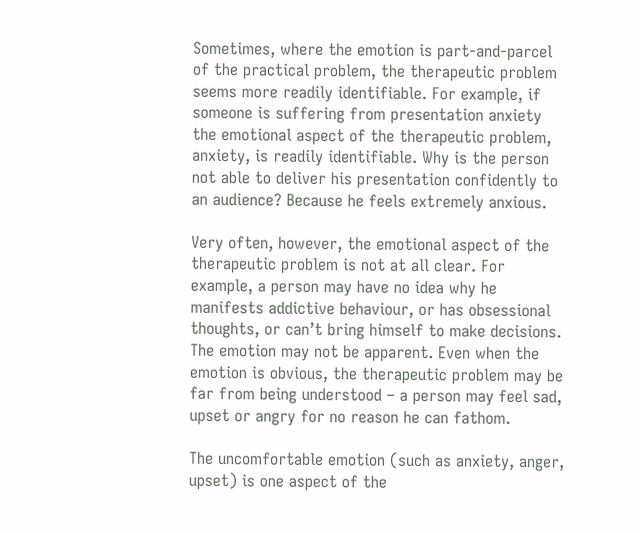Sometimes, where the emotion is part-and-parcel of the practical problem, the therapeutic problem seems more readily identifiable. For example, if someone is suffering from presentation anxiety the emotional aspect of the therapeutic problem, anxiety, is readily identifiable. Why is the person not able to deliver his presentation confidently to an audience? Because he feels extremely anxious.

Very often, however, the emotional aspect of the therapeutic problem is not at all clear. For example, a person may have no idea why he manifests addictive behaviour, or has obsessional thoughts, or can’t bring himself to make decisions. The emotion may not be apparent. Even when the emotion is obvious, the therapeutic problem may be far from being understood – a person may feel sad, upset or angry for no reason he can fathom.

The uncomfortable emotion (such as anxiety, anger, upset) is one aspect of the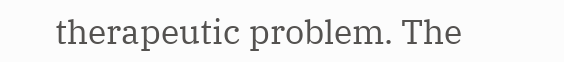therapeutic problem. The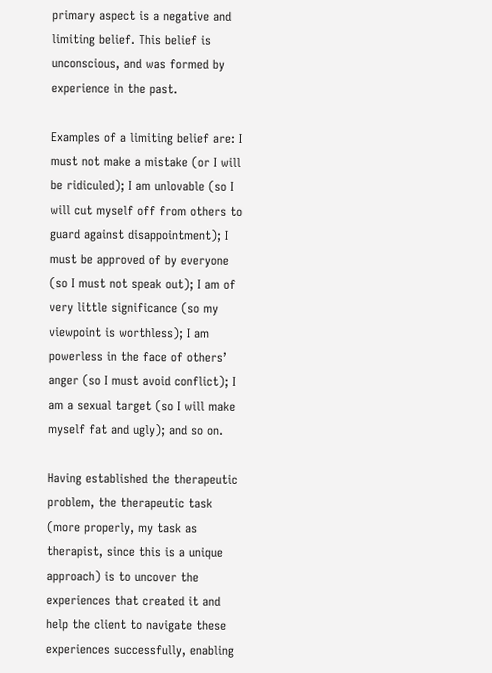primary aspect is a negative and limiting belief. This belief is unconscious, and was formed by experience in the past.

Examples of a limiting belief are: I must not make a mistake (or I will be ridiculed); I am unlovable (so I will cut myself off from others to guard against disappointment); I must be approved of by everyone (so I must not speak out); I am of very little significance (so my viewpoint is worthless); I am powerless in the face of others’ anger (so I must avoid conflict); I am a sexual target (so I will make myself fat and ugly); and so on.

Having established the therapeutic problem, the therapeutic task (more properly, my task as therapist, since this is a unique approach) is to uncover the experiences that created it and help the client to navigate these experiences successfully, enabling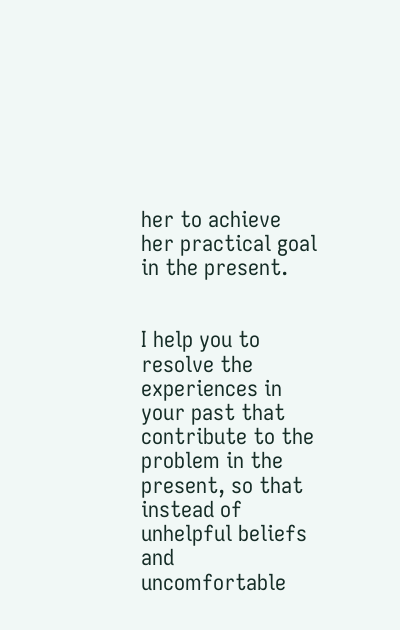her to achieve her practical goal in the present.


I help you to resolve the experiences in your past that contribute to the problem in the present, so that instead of unhelpful beliefs and uncomfortable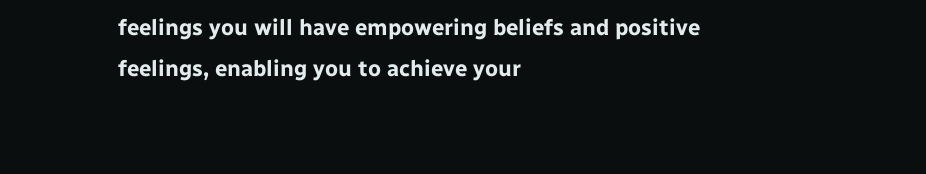feelings you will have empowering beliefs and positive feelings, enabling you to achieve your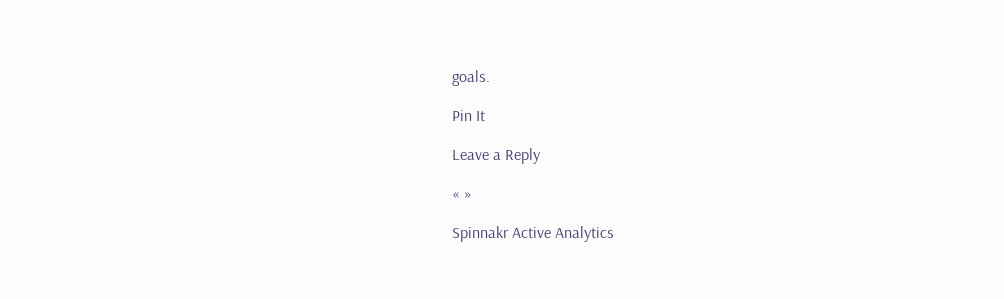goals.

Pin It

Leave a Reply

« »

Spinnakr Active Analytics